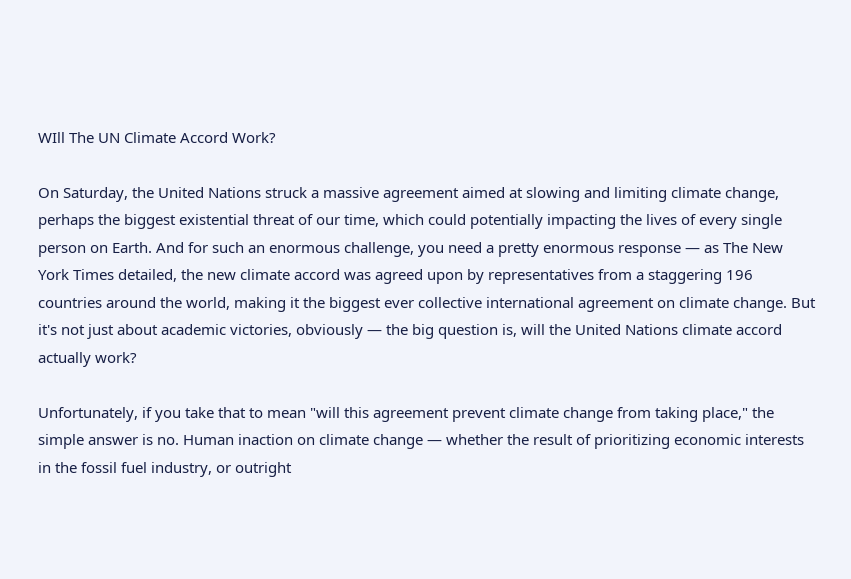WIll The UN Climate Accord Work?

On Saturday, the United Nations struck a massive agreement aimed at slowing and limiting climate change, perhaps the biggest existential threat of our time, which could potentially impacting the lives of every single person on Earth. And for such an enormous challenge, you need a pretty enormous response — as The New York Times detailed, the new climate accord was agreed upon by representatives from a staggering 196 countries around the world, making it the biggest ever collective international agreement on climate change. But it's not just about academic victories, obviously — the big question is, will the United Nations climate accord actually work?

Unfortunately, if you take that to mean "will this agreement prevent climate change from taking place," the simple answer is no. Human inaction on climate change — whether the result of prioritizing economic interests in the fossil fuel industry, or outright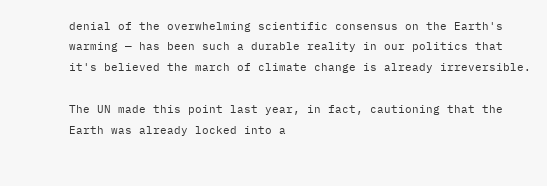denial of the overwhelming scientific consensus on the Earth's warming — has been such a durable reality in our politics that it's believed the march of climate change is already irreversible.

The UN made this point last year, in fact, cautioning that the Earth was already locked into a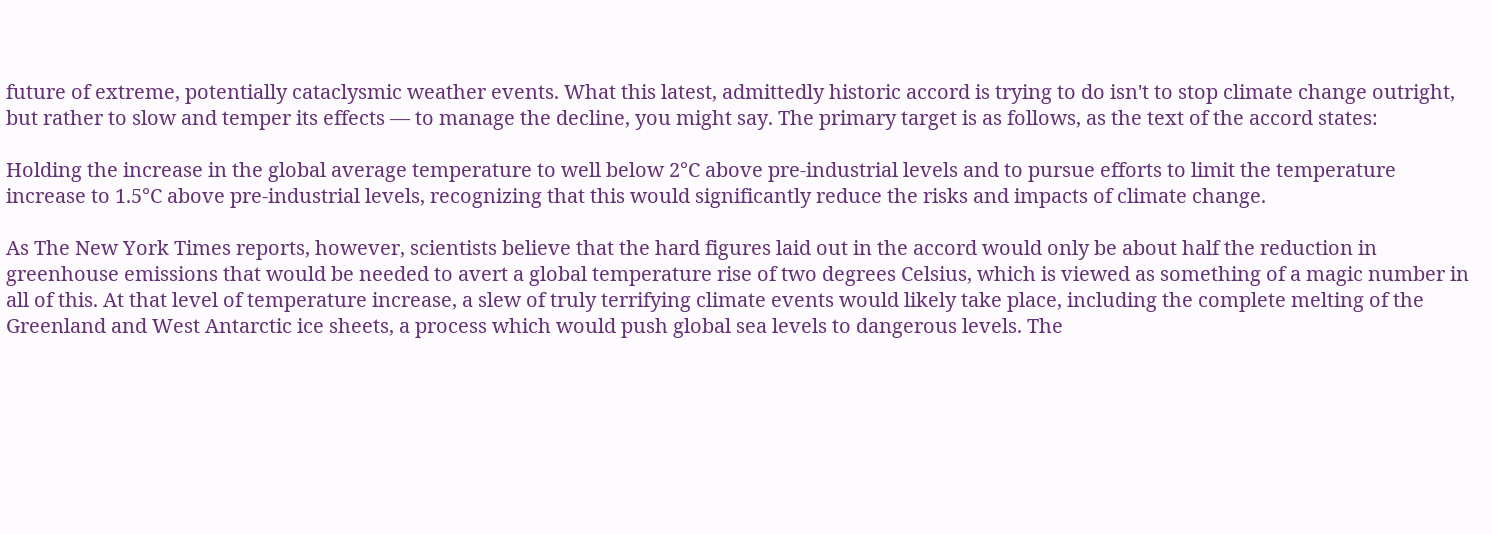future of extreme, potentially cataclysmic weather events. What this latest, admittedly historic accord is trying to do isn't to stop climate change outright, but rather to slow and temper its effects — to manage the decline, you might say. The primary target is as follows, as the text of the accord states:

Holding the increase in the global average temperature to well below 2°C above pre-industrial levels and to pursue efforts to limit the temperature increase to 1.5°C above pre-industrial levels, recognizing that this would significantly reduce the risks and impacts of climate change.

As The New York Times reports, however, scientists believe that the hard figures laid out in the accord would only be about half the reduction in greenhouse emissions that would be needed to avert a global temperature rise of two degrees Celsius, which is viewed as something of a magic number in all of this. At that level of temperature increase, a slew of truly terrifying climate events would likely take place, including the complete melting of the Greenland and West Antarctic ice sheets, a process which would push global sea levels to dangerous levels. The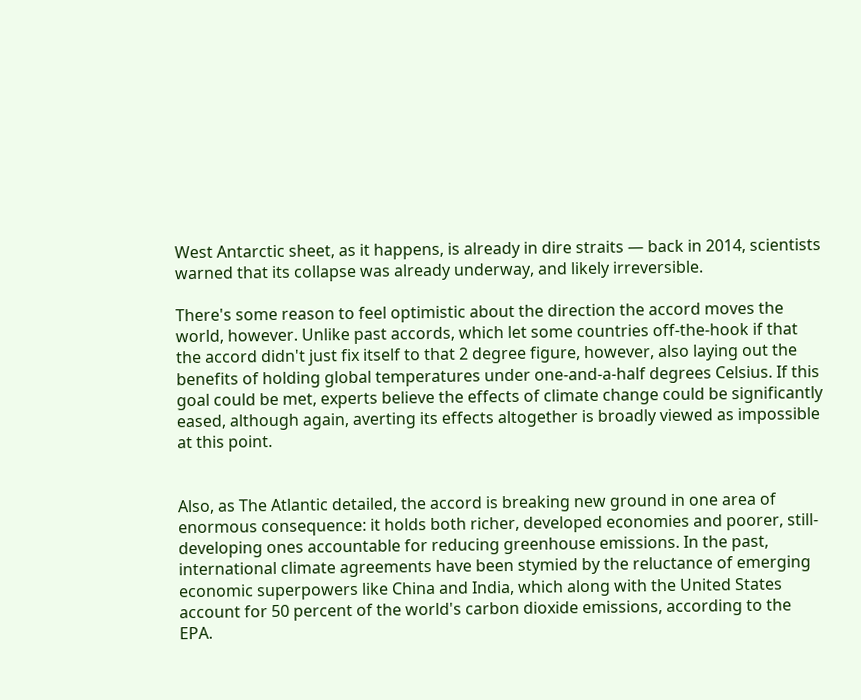West Antarctic sheet, as it happens, is already in dire straits — back in 2014, scientists warned that its collapse was already underway, and likely irreversible.

There's some reason to feel optimistic about the direction the accord moves the world, however. Unlike past accords, which let some countries off-the-hook if that the accord didn't just fix itself to that 2 degree figure, however, also laying out the benefits of holding global temperatures under one-and-a-half degrees Celsius. If this goal could be met, experts believe the effects of climate change could be significantly eased, although again, averting its effects altogether is broadly viewed as impossible at this point.


Also, as The Atlantic detailed, the accord is breaking new ground in one area of enormous consequence: it holds both richer, developed economies and poorer, still-developing ones accountable for reducing greenhouse emissions. In the past, international climate agreements have been stymied by the reluctance of emerging economic superpowers like China and India, which along with the United States account for 50 percent of the world's carbon dioxide emissions, according to the EPA.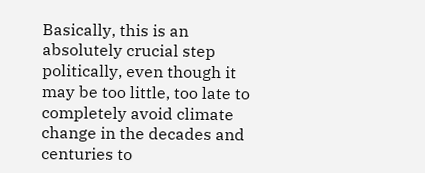Basically, this is an absolutely crucial step politically, even though it may be too little, too late to completely avoid climate change in the decades and centuries to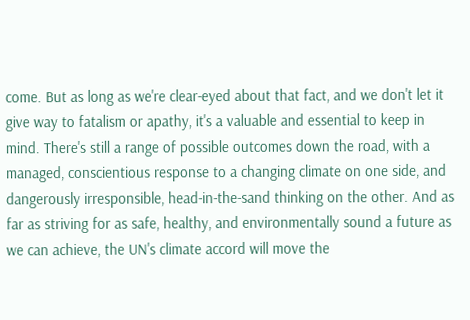come. But as long as we're clear-eyed about that fact, and we don't let it give way to fatalism or apathy, it's a valuable and essential to keep in mind. There's still a range of possible outcomes down the road, with a managed, conscientious response to a changing climate on one side, and dangerously irresponsible, head-in-the-sand thinking on the other. And as far as striving for as safe, healthy, and environmentally sound a future as we can achieve, the UN's climate accord will move the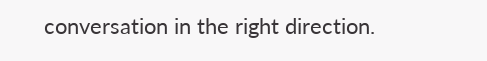conversation in the right direction.